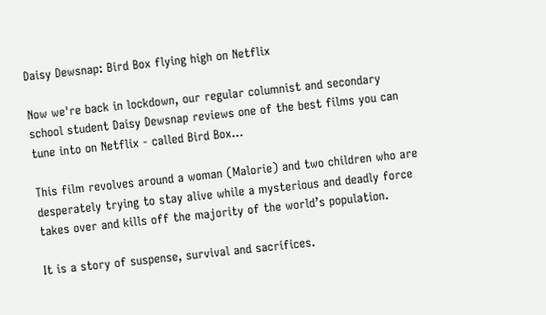Daisy Dewsnap: Bird Box flying high on Netflix

Now we're back in lockdown, our regular columnist and secondary school student Daisy Dewsnap reviews one of the best films you can tune into on Netflix - called Bird Box...

This film revolves around a woman (Malorie) and two children who are desperately trying to stay alive while a mysterious and deadly force takes over and kills off the majority of the world’s population.

It is a story of suspense, survival and sacrifices.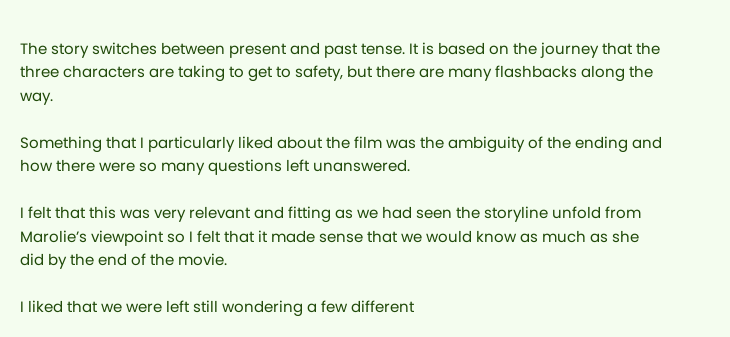The story switches between present and past tense. It is based on the journey that the three characters are taking to get to safety, but there are many flashbacks along the way.

Something that I particularly liked about the film was the ambiguity of the ending and how there were so many questions left unanswered.

I felt that this was very relevant and fitting as we had seen the storyline unfold from Marolie’s viewpoint so I felt that it made sense that we would know as much as she did by the end of the movie.

I liked that we were left still wondering a few different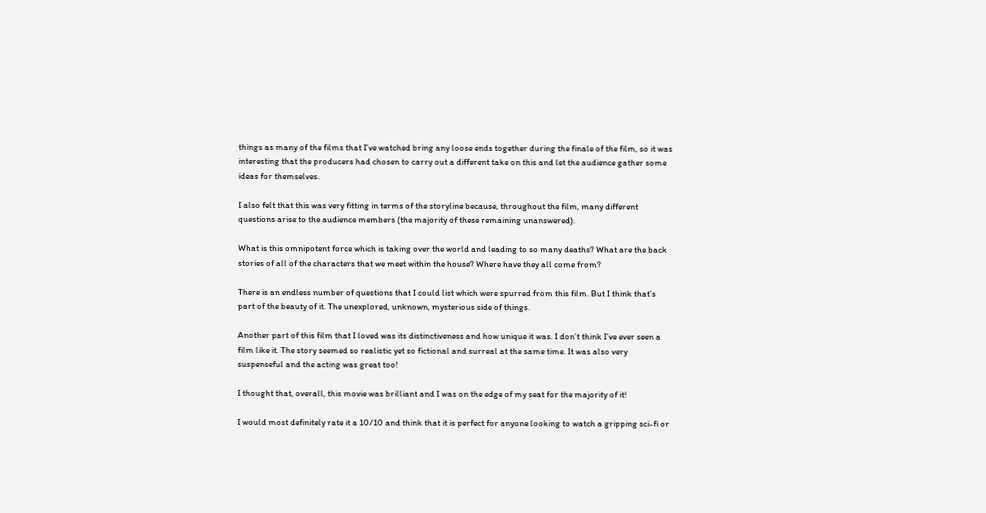things as many of the films that I’ve watched bring any loose ends together during the finale of the film, so it was interesting that the producers had chosen to carry out a different take on this and let the audience gather some ideas for themselves.

I also felt that this was very fitting in terms of the storyline because, throughout the film, many different questions arise to the audience members (the majority of these remaining unanswered).

What is this omnipotent force which is taking over the world and leading to so many deaths? What are the back stories of all of the characters that we meet within the house? Where have they all come from?

There is an endless number of questions that I could list which were spurred from this film. But I think that’s part of the beauty of it. The unexplored, unknown, mysterious side of things.

Another part of this film that I loved was its distinctiveness and how unique it was. I don’t think I’ve ever seen a film like it. The story seemed so realistic yet so fictional and surreal at the same time. It was also very suspenseful and the acting was great too!

I thought that, overall, this movie was brilliant and I was on the edge of my seat for the majority of it!

I would most definitely rate it a 10/10 and think that it is perfect for anyone looking to watch a gripping sci-fi or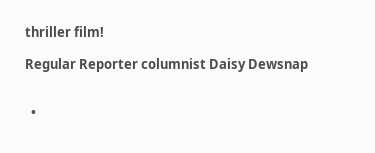thriller film!

Regular Reporter columnist Daisy Dewsnap


  •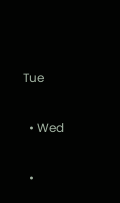Tue


  • Wed


  •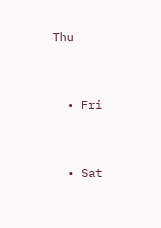Thu


  • Fri


  • Sat